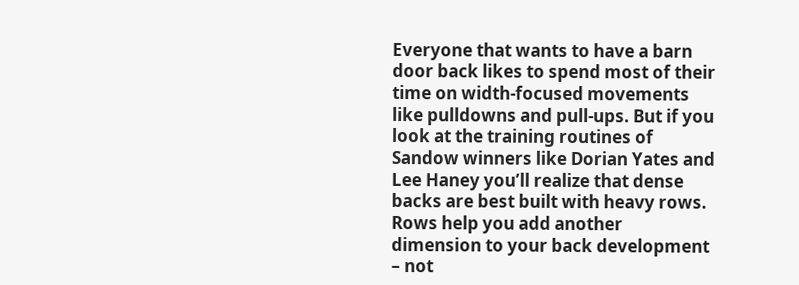Everyone that wants to have a barn door back likes to spend most of their time on width-focused movements like pulldowns and pull-ups. But if you look at the training routines of Sandow winners like Dorian Yates and Lee Haney you’ll realize that dense backs are best built with heavy rows. Rows help you add another dimension to your back development – not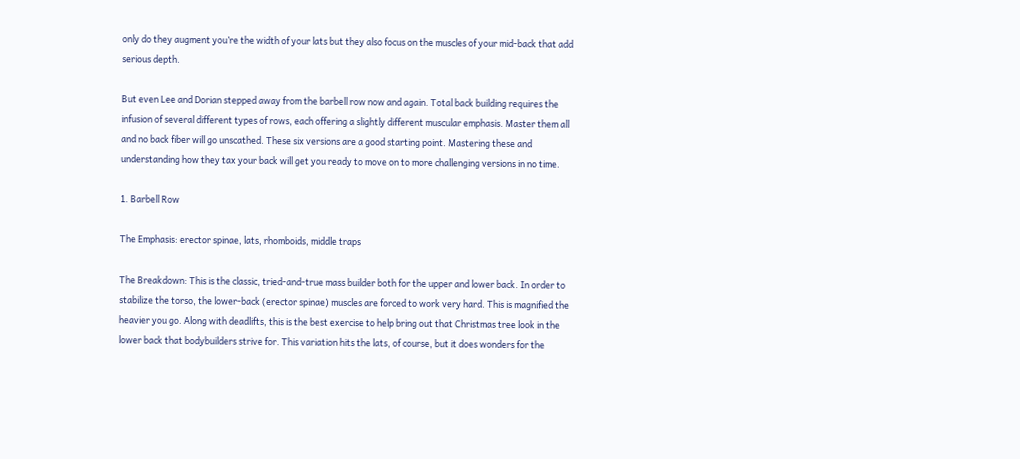only do they augment you’re the width of your lats but they also focus on the muscles of your mid-back that add serious depth.

But even Lee and Dorian stepped away from the barbell row now and again. Total back building requires the infusion of several different types of rows, each offering a slightly different muscular emphasis. Master them all and no back fiber will go unscathed. These six versions are a good starting point. Mastering these and understanding how they tax your back will get you ready to move on to more challenging versions in no time.

1. Barbell Row

The Emphasis: erector spinae, lats, rhomboids, middle traps

The Breakdown: This is the classic, tried-and-true mass builder both for the upper and lower back. In order to stabilize the torso, the lower-back (erector spinae) muscles are forced to work very hard. This is magnified the heavier you go. Along with deadlifts, this is the best exercise to help bring out that Christmas tree look in the lower back that bodybuilders strive for. This variation hits the lats, of course, but it does wonders for the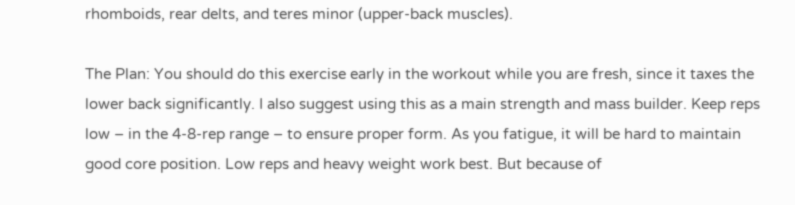rhomboids, rear delts, and teres minor (upper-back muscles).

The Plan: You should do this exercise early in the workout while you are fresh, since it taxes the lower back significantly. I also suggest using this as a main strength and mass builder. Keep reps low – in the 4-8-rep range – to ensure proper form. As you fatigue, it will be hard to maintain good core position. Low reps and heavy weight work best. But because of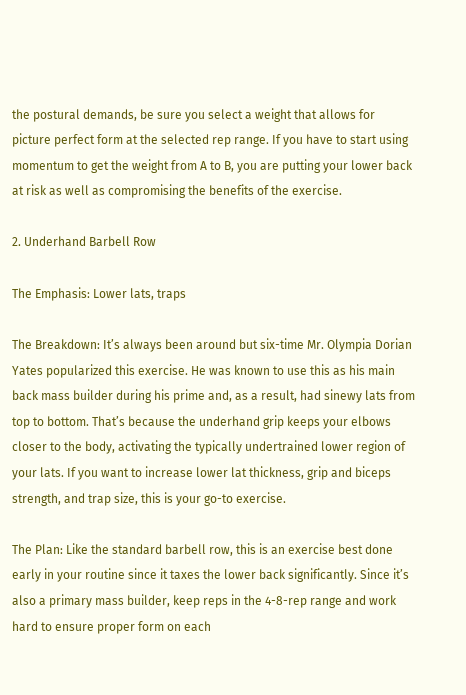the postural demands, be sure you select a weight that allows for picture perfect form at the selected rep range. If you have to start using momentum to get the weight from A to B, you are putting your lower back at risk as well as compromising the benefits of the exercise.

2. Underhand Barbell Row

The Emphasis: Lower lats, traps

The Breakdown: It’s always been around but six-time Mr. Olympia Dorian Yates popularized this exercise. He was known to use this as his main back mass builder during his prime and, as a result, had sinewy lats from top to bottom. That’s because the underhand grip keeps your elbows closer to the body, activating the typically undertrained lower region of your lats. If you want to increase lower lat thickness, grip and biceps strength, and trap size, this is your go-to exercise.

The Plan: Like the standard barbell row, this is an exercise best done early in your routine since it taxes the lower back significantly. Since it’s also a primary mass builder, keep reps in the 4-8-rep range and work hard to ensure proper form on each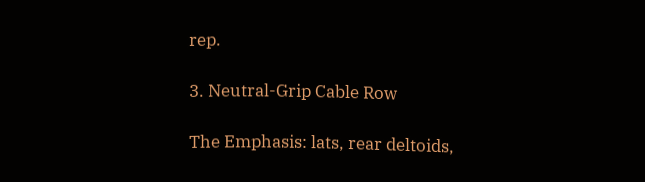rep.

3. Neutral-Grip Cable Row

The Emphasis: lats, rear deltoids,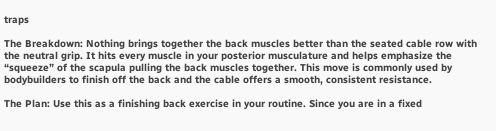traps

The Breakdown: Nothing brings together the back muscles better than the seated cable row with the neutral grip. It hits every muscle in your posterior musculature and helps emphasize the “squeeze” of the scapula pulling the back muscles together. This move is commonly used by bodybuilders to finish off the back and the cable offers a smooth, consistent resistance.

The Plan: Use this as a finishing back exercise in your routine. Since you are in a fixed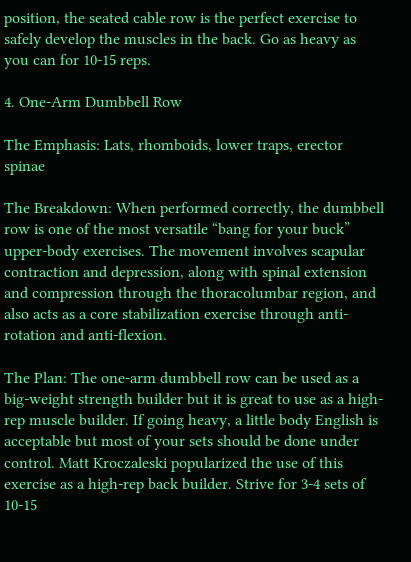position, the seated cable row is the perfect exercise to safely develop the muscles in the back. Go as heavy as you can for 10-15 reps.

4. One-Arm Dumbbell Row

The Emphasis: Lats, rhomboids, lower traps, erector spinae

The Breakdown: When performed correctly, the dumbbell row is one of the most versatile “bang for your buck” upper-body exercises. The movement involves scapular contraction and depression, along with spinal extension and compression through the thoracolumbar region, and also acts as a core stabilization exercise through anti-rotation and anti-flexion.

The Plan: The one-arm dumbbell row can be used as a big-weight strength builder but it is great to use as a high-rep muscle builder. If going heavy, a little body English is acceptable but most of your sets should be done under control. Matt Kroczaleski popularized the use of this exercise as a high-rep back builder. Strive for 3-4 sets of 10-15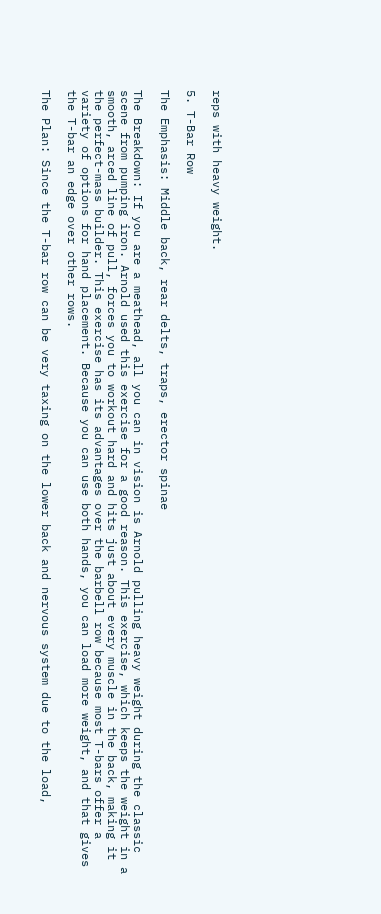reps with heavy weight.

5. T-Bar Row

The Emphasis: Middle back, rear delts, traps, erector spinae

The Breakdown: If you are a meathead, all you can in vision is Arnold pulling heavy weight during the classic scene from pumping iron. Arnold used this exercise for a good reason. This exercise, which keeps the weight in a smooth, arced line of pull, forces you to workout hard and hits just about every muscle in the back, making it the perfect-mass builder. This exercise has its advantages over the barbell row because most T-bars offer a variety of options for hand placement. Because you can use both hands, you can load more weight, and that gives the T-bar an edge over other rows.

The Plan: Since the T-bar row can be very taxing on the lower back and nervous system due to the load,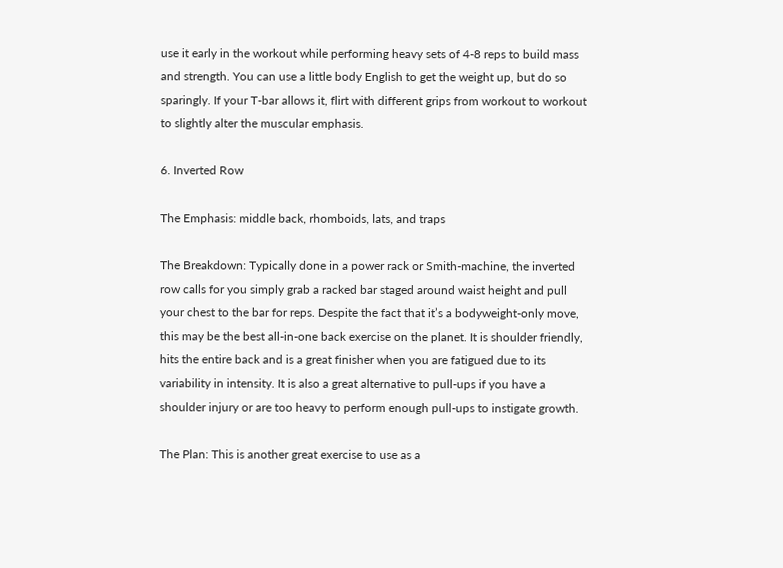use it early in the workout while performing heavy sets of 4-8 reps to build mass and strength. You can use a little body English to get the weight up, but do so sparingly. If your T-bar allows it, flirt with different grips from workout to workout to slightly alter the muscular emphasis.

6. Inverted Row

The Emphasis: middle back, rhomboids, lats, and traps

The Breakdown: Typically done in a power rack or Smith-machine, the inverted row calls for you simply grab a racked bar staged around waist height and pull your chest to the bar for reps. Despite the fact that it’s a bodyweight-only move, this may be the best all-in-one back exercise on the planet. It is shoulder friendly, hits the entire back and is a great finisher when you are fatigued due to its variability in intensity. It is also a great alternative to pull-ups if you have a shoulder injury or are too heavy to perform enough pull-ups to instigate growth.

The Plan: This is another great exercise to use as a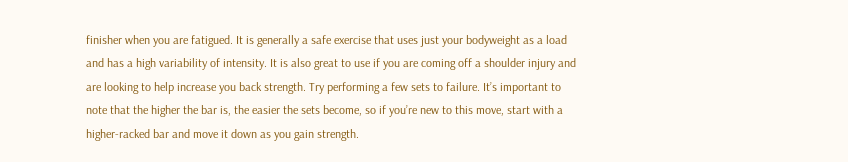finisher when you are fatigued. It is generally a safe exercise that uses just your bodyweight as a load and has a high variability of intensity. It is also great to use if you are coming off a shoulder injury and are looking to help increase you back strength. Try performing a few sets to failure. It’s important to note that the higher the bar is, the easier the sets become, so if you’re new to this move, start with a higher-racked bar and move it down as you gain strength.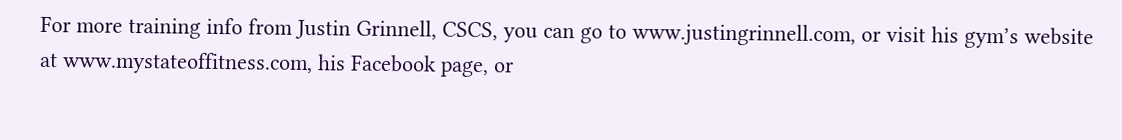For more training info from Justin Grinnell, CSCS, you can go to www.justingrinnell.com, or visit his gym’s website at www.mystateoffitness.com, his Facebook page, or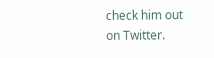check him out on Twitter.